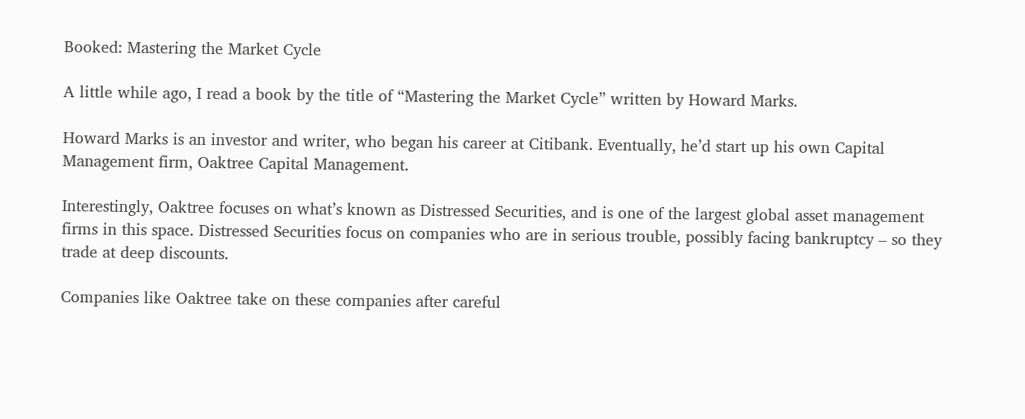Booked: Mastering the Market Cycle

A little while ago, I read a book by the title of “Mastering the Market Cycle” written by Howard Marks.

Howard Marks is an investor and writer, who began his career at Citibank. Eventually, he’d start up his own Capital Management firm, Oaktree Capital Management.

Interestingly, Oaktree focuses on what’s known as Distressed Securities, and is one of the largest global asset management firms in this space. Distressed Securities focus on companies who are in serious trouble, possibly facing bankruptcy – so they trade at deep discounts.

Companies like Oaktree take on these companies after careful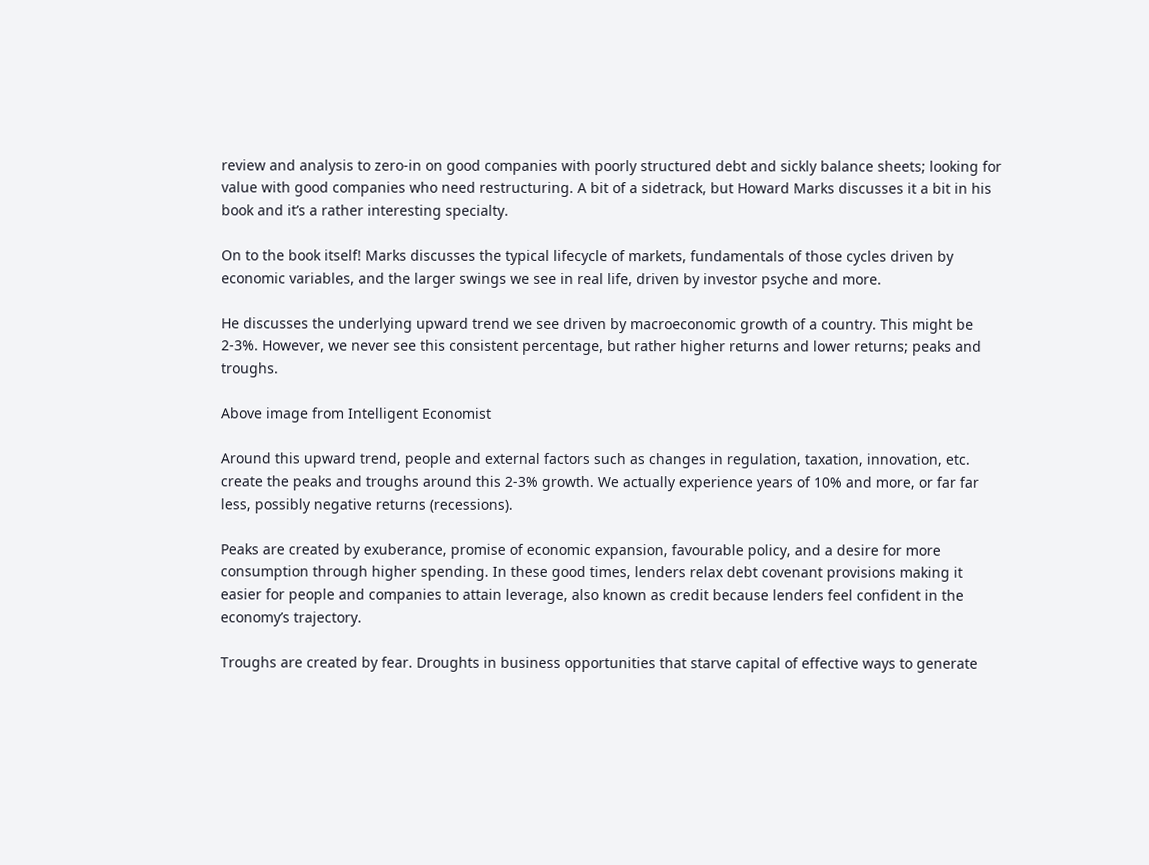review and analysis to zero-in on good companies with poorly structured debt and sickly balance sheets; looking for value with good companies who need restructuring. A bit of a sidetrack, but Howard Marks discusses it a bit in his book and it’s a rather interesting specialty.

On to the book itself! Marks discusses the typical lifecycle of markets, fundamentals of those cycles driven by economic variables, and the larger swings we see in real life, driven by investor psyche and more.

He discusses the underlying upward trend we see driven by macroeconomic growth of a country. This might be 2-3%. However, we never see this consistent percentage, but rather higher returns and lower returns; peaks and troughs.

Above image from Intelligent Economist

Around this upward trend, people and external factors such as changes in regulation, taxation, innovation, etc. create the peaks and troughs around this 2-3% growth. We actually experience years of 10% and more, or far far less, possibly negative returns (recessions).

Peaks are created by exuberance, promise of economic expansion, favourable policy, and a desire for more consumption through higher spending. In these good times, lenders relax debt covenant provisions making it easier for people and companies to attain leverage, also known as credit because lenders feel confident in the economy’s trajectory.

Troughs are created by fear. Droughts in business opportunities that starve capital of effective ways to generate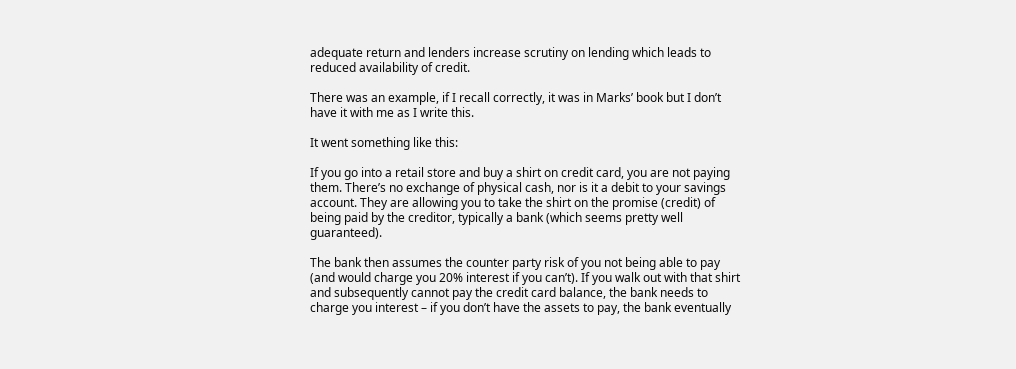adequate return and lenders increase scrutiny on lending which leads to reduced availability of credit.

There was an example, if I recall correctly, it was in Marks’ book but I don’t have it with me as I write this.

It went something like this:

If you go into a retail store and buy a shirt on credit card, you are not paying them. There’s no exchange of physical cash, nor is it a debit to your savings account. They are allowing you to take the shirt on the promise (credit) of being paid by the creditor, typically a bank (which seems pretty well guaranteed).

The bank then assumes the counter party risk of you not being able to pay (and would charge you 20% interest if you can’t). If you walk out with that shirt and subsequently cannot pay the credit card balance, the bank needs to charge you interest – if you don’t have the assets to pay, the bank eventually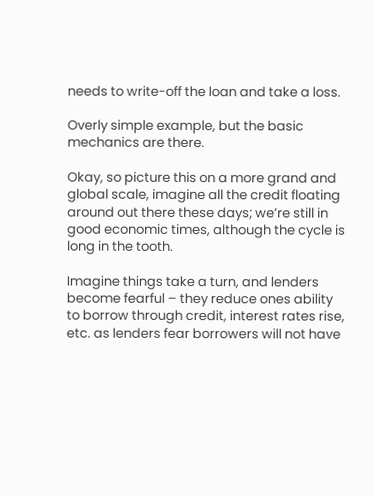needs to write-off the loan and take a loss.

Overly simple example, but the basic mechanics are there.

Okay, so picture this on a more grand and global scale, imagine all the credit floating around out there these days; we’re still in good economic times, although the cycle is long in the tooth.

Imagine things take a turn, and lenders become fearful – they reduce ones ability to borrow through credit, interest rates rise, etc. as lenders fear borrowers will not have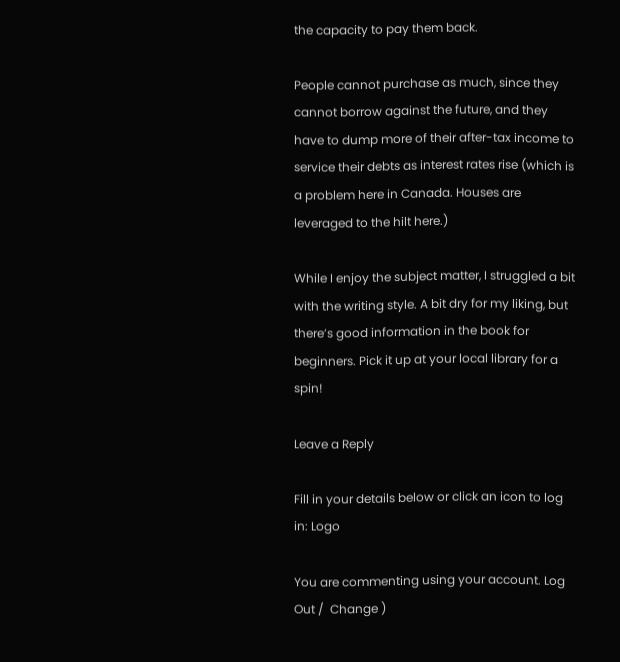the capacity to pay them back.

People cannot purchase as much, since they cannot borrow against the future, and they have to dump more of their after-tax income to service their debts as interest rates rise (which is a problem here in Canada. Houses are leveraged to the hilt here.)

While I enjoy the subject matter, I struggled a bit with the writing style. A bit dry for my liking, but there’s good information in the book for beginners. Pick it up at your local library for a spin!

Leave a Reply

Fill in your details below or click an icon to log in: Logo

You are commenting using your account. Log Out /  Change )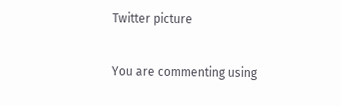Twitter picture

You are commenting using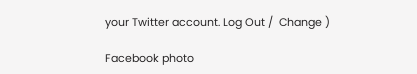your Twitter account. Log Out /  Change )

Facebook photo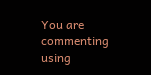You are commenting using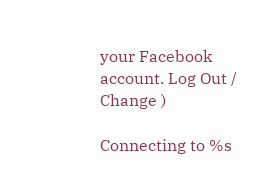your Facebook account. Log Out /  Change )

Connecting to %s